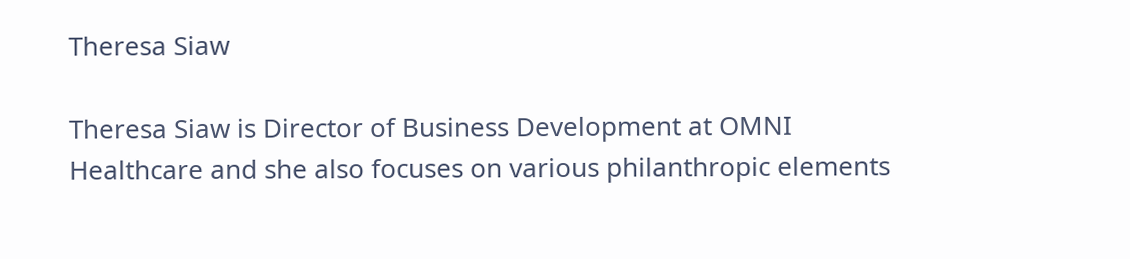Theresa Siaw

Theresa Siaw is Director of Business Development at OMNI Healthcare and she also focuses on various philanthropic elements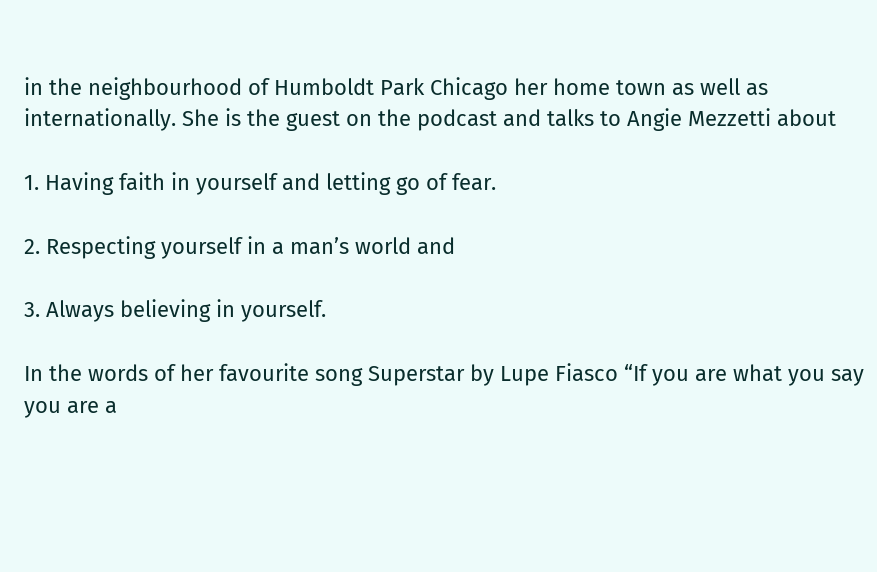in the neighbourhood of Humboldt Park Chicago her home town as well as internationally. She is the guest on the podcast and talks to Angie Mezzetti about

1. Having faith in yourself and letting go of fear.

2. Respecting yourself in a man’s world and

3. Always believing in yourself.

In the words of her favourite song Superstar by Lupe Fiasco “If you are what you say you are a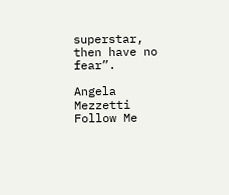superstar, then have no fear”.

Angela Mezzetti
Follow Me